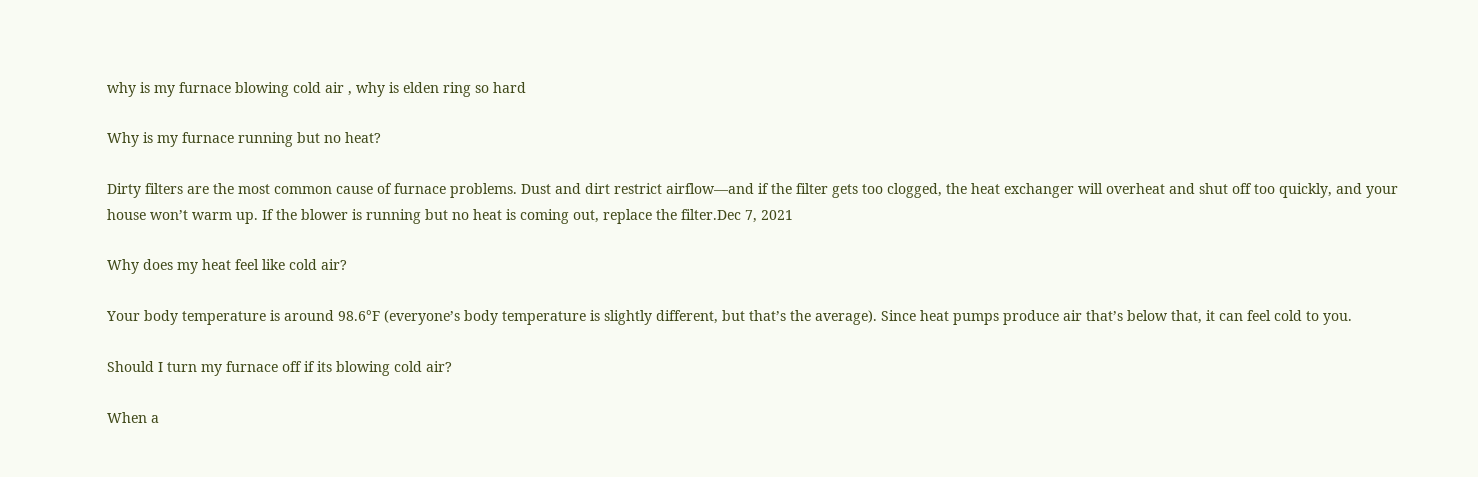why is my furnace blowing cold air , why is elden ring so hard

Why is my furnace running but no heat?

Dirty filters are the most common cause of furnace problems. Dust and dirt restrict airflow—and if the filter gets too clogged, the heat exchanger will overheat and shut off too quickly, and your house won’t warm up. If the blower is running but no heat is coming out, replace the filter.Dec 7, 2021

Why does my heat feel like cold air?

Your body temperature is around 98.6°F (everyone’s body temperature is slightly different, but that’s the average). Since heat pumps produce air that’s below that, it can feel cold to you.

Should I turn my furnace off if its blowing cold air?

When a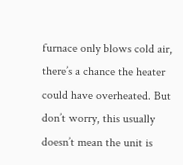furnace only blows cold air, there’s a chance the heater could have overheated. But don’t worry, this usually doesn’t mean the unit is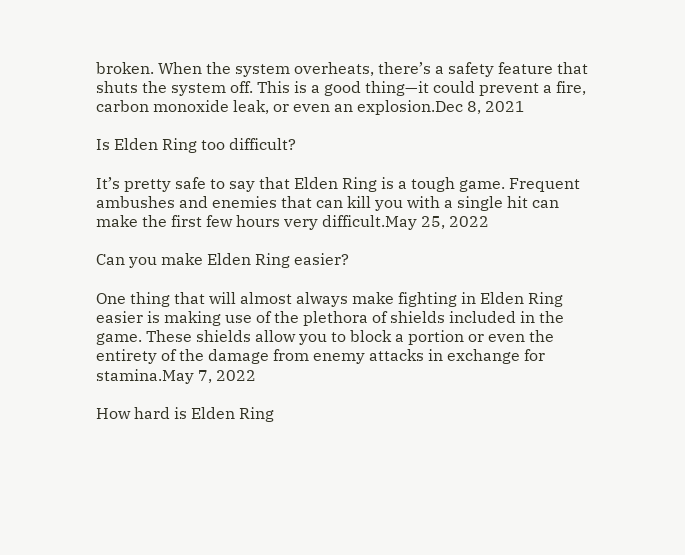broken. When the system overheats, there’s a safety feature that shuts the system off. This is a good thing—it could prevent a fire, carbon monoxide leak, or even an explosion.Dec 8, 2021

Is Elden Ring too difficult?

It’s pretty safe to say that Elden Ring is a tough game. Frequent ambushes and enemies that can kill you with a single hit can make the first few hours very difficult.May 25, 2022

Can you make Elden Ring easier?

One thing that will almost always make fighting in Elden Ring easier is making use of the plethora of shields included in the game. These shields allow you to block a portion or even the entirety of the damage from enemy attacks in exchange for stamina.May 7, 2022

How hard is Elden Ring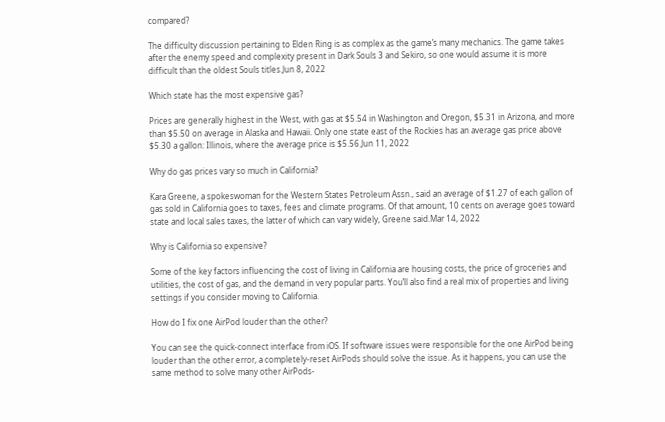compared?

The difficulty discussion pertaining to Elden Ring is as complex as the game’s many mechanics. The game takes after the enemy speed and complexity present in Dark Souls 3 and Sekiro, so one would assume it is more difficult than the oldest Souls titles.Jun 8, 2022

Which state has the most expensive gas?

Prices are generally highest in the West, with gas at $5.54 in Washington and Oregon, $5.31 in Arizona, and more than $5.50 on average in Alaska and Hawaii. Only one state east of the Rockies has an average gas price above $5.30 a gallon: Illinois, where the average price is $5.56.Jun 11, 2022

Why do gas prices vary so much in California?

Kara Greene, a spokeswoman for the Western States Petroleum Assn., said an average of $1.27 of each gallon of gas sold in California goes to taxes, fees and climate programs. Of that amount, 10 cents on average goes toward state and local sales taxes, the latter of which can vary widely, Greene said.Mar 14, 2022

Why is California so expensive?

Some of the key factors influencing the cost of living in California are housing costs, the price of groceries and utilities, the cost of gas, and the demand in very popular parts. You’ll also find a real mix of properties and living settings if you consider moving to California.

How do I fix one AirPod louder than the other?

You can see the quick-connect interface from iOS. If software issues were responsible for the one AirPod being louder than the other error, a completely-reset AirPods should solve the issue. As it happens, you can use the same method to solve many other AirPods-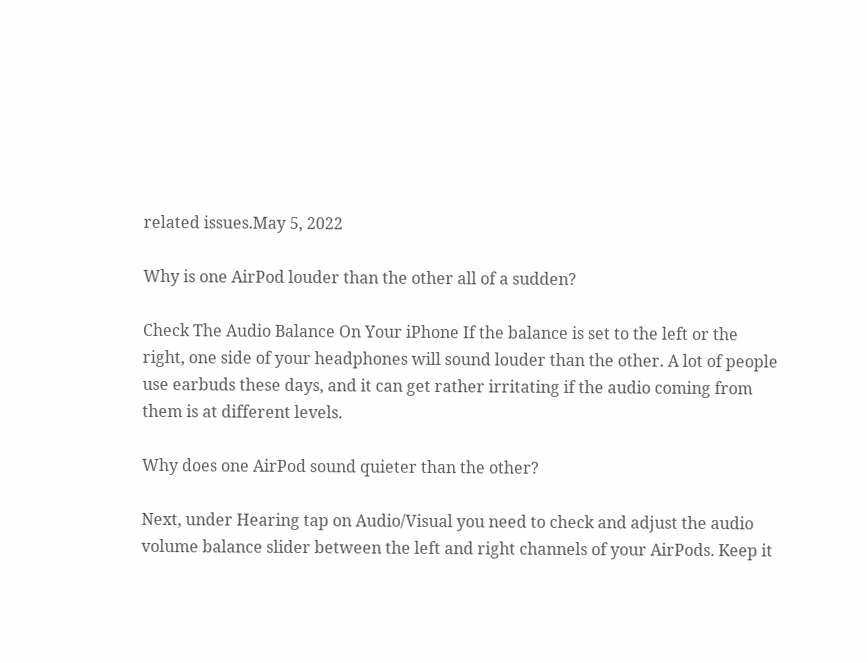related issues.May 5, 2022

Why is one AirPod louder than the other all of a sudden?

Check The Audio Balance On Your iPhone If the balance is set to the left or the right, one side of your headphones will sound louder than the other. A lot of people use earbuds these days, and it can get rather irritating if the audio coming from them is at different levels.

Why does one AirPod sound quieter than the other?

Next, under Hearing tap on Audio/Visual you need to check and adjust the audio volume balance slider between the left and right channels of your AirPods. Keep it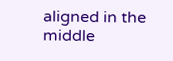aligned in the middle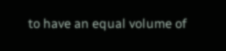to have an equal volume of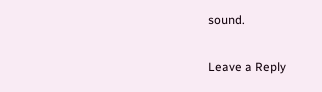sound.

Leave a Reply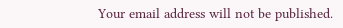Your email address will not be published.